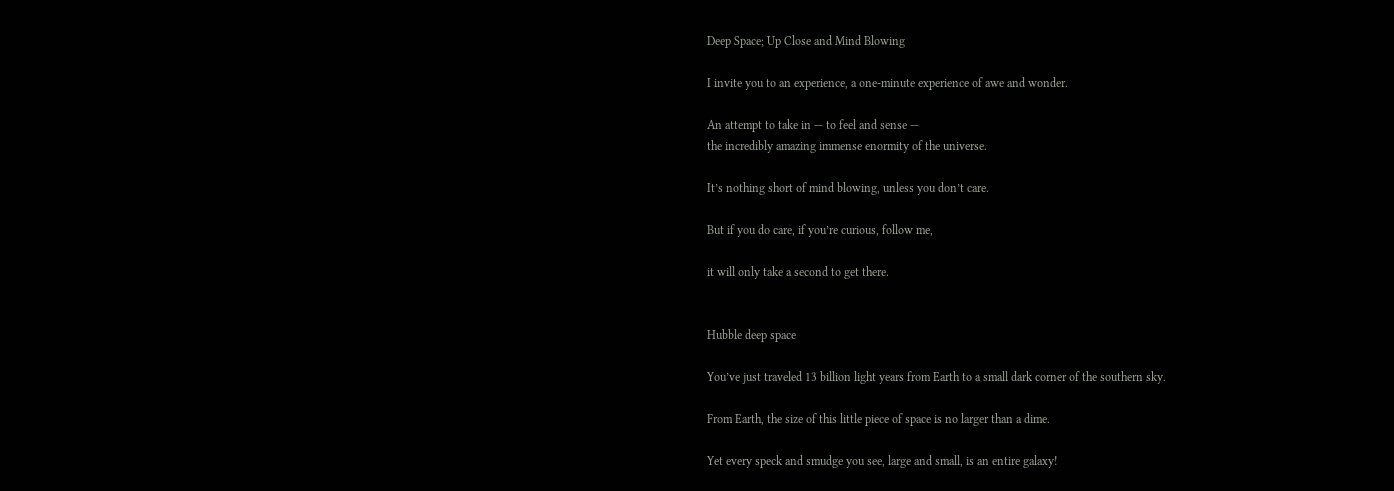Deep Space; Up Close and Mind Blowing

I invite you to an experience, a one-minute experience of awe and wonder.

An attempt to take in — to feel and sense —
the incredibly amazing immense enormity of the universe.

It’s nothing short of mind blowing, unless you don’t care.

But if you do care, if you’re curious, follow me,

it will only take a second to get there.


Hubble deep space

You’ve just traveled 13 billion light years from Earth to a small dark corner of the southern sky.

From Earth, the size of this little piece of space is no larger than a dime.

Yet every speck and smudge you see, large and small, is an entire galaxy!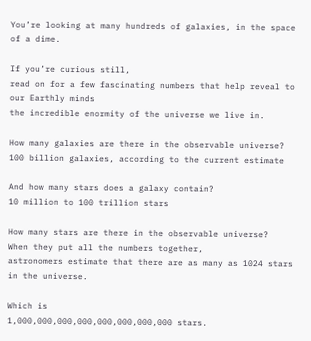You’re looking at many hundreds of galaxies, in the space of a dime.

If you’re curious still,
read on for a few fascinating numbers that help reveal to our Earthly minds
the incredible enormity of the universe we live in.

How many galaxies are there in the observable universe?
100 billion galaxies, according to the current estimate

And how many stars does a galaxy contain?
10 million to 100 trillion stars

How many stars are there in the observable universe?
When they put all the numbers together,
astronomers estimate that there are as many as 1024 stars in the universe.

Which is
1,000,000,000,000,000,000,000,000 stars.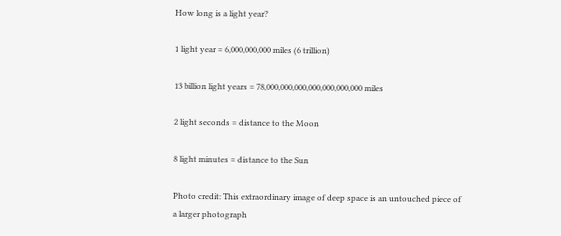How long is a light year?

1 light year = 6,000,000,000 miles (6 trillion)

13 billion light years = 78,000,000,000,000,000,000,000 miles

2 light seconds = distance to the Moon

8 light minutes = distance to the Sun

Photo credit: This extraordinary image of deep space is an untouched piece of a larger photograph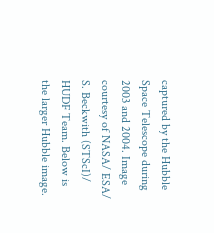captured by the Hubble Space Telescope during 2003 and 2004. Image courtesy of NASA/ ESA/ S. Beckwith (STScI)/ HUDF Team. Below is the larger Hubble image.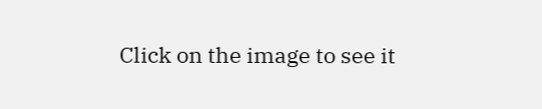Click on the image to see it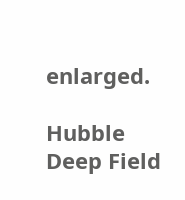enlarged.

Hubble Deep Field